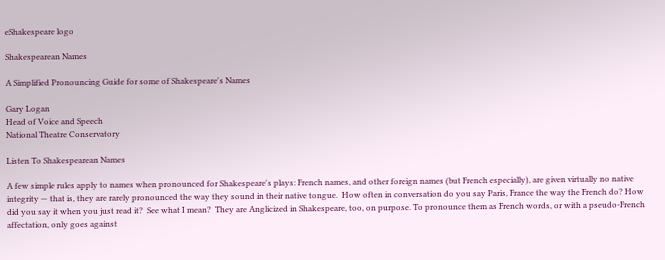eShakespeare logo

Shakespearean Names

A Simplified Pronouncing Guide for some of Shakespeare's Names

Gary Logan
Head of Voice and Speech
National Theatre Conservatory

Listen To Shakespearean Names

A few simple rules apply to names when pronounced for Shakespeare's plays: French names, and other foreign names (but French especially), are given virtually no native integrity — that is, they are rarely pronounced the way they sound in their native tongue.  How often in conversation do you say Paris, France the way the French do? How did you say it when you just read it?  See what I mean?  They are Anglicized in Shakespeare, too, on purpose. To pronounce them as French words, or with a pseudo-French affectation, only goes against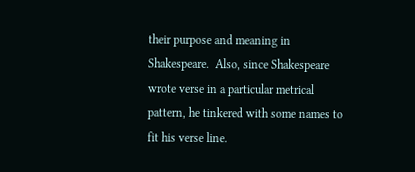their purpose and meaning in Shakespeare.  Also, since Shakespeare wrote verse in a particular metrical pattern, he tinkered with some names to fit his verse line.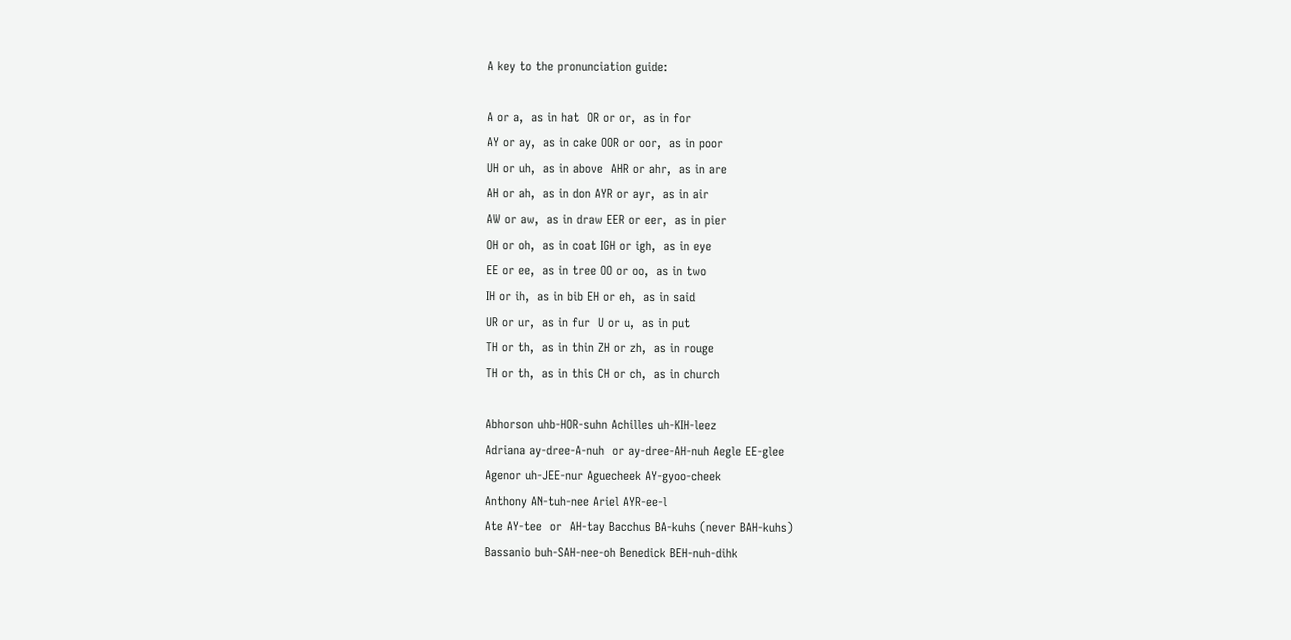A key to the pronunciation guide:

A or a,  as in hat  OR or or,  as in for
AY or ay,  as in cake OOR or oor,  as in poor
UH or uh,  as in above  AHR or ahr,  as in are
AH or ah,  as in don AYR or ayr,  as in air
AW or aw,  as in draw EER or eer,  as in pier
OH or oh,  as in coat IGH or igh,  as in eye
EE or ee,  as in tree OO or oo,  as in two
IH or ih,  as in bib EH or eh,  as in said
UR or ur,  as in fur  U or u,  as in put
TH or th,  as in thin ZH or zh,  as in rouge
TH or th,  as in this CH or ch,  as in church

Abhorson uhb-HOR-suhn Achilles uh-KIH-leez
Adriana ay-dree-A-nuh  or ay-dree-AH-nuh Aegle EE-glee
Agenor uh-JEE-nur Aguecheek AY-gyoo-cheek
Anthony AN-tuh-nee Ariel AYR-ee-l
Ate AY-tee  or  AH-tay Bacchus BA-kuhs (never BAH-kuhs)
Bassanio buh-SAH-nee-oh Benedick BEH-nuh-dihk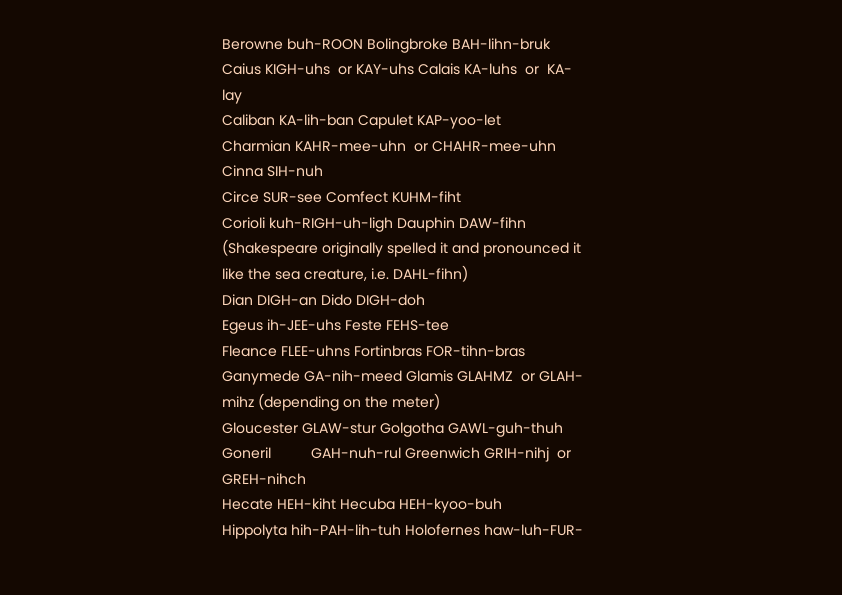Berowne buh-ROON Bolingbroke BAH-lihn-bruk
Caius KIGH-uhs  or KAY-uhs Calais KA-luhs  or  KA-lay
Caliban KA-lih-ban Capulet KAP-yoo-let
Charmian KAHR-mee-uhn  or CHAHR-mee-uhn Cinna SIH-nuh
Circe SUR-see Comfect KUHM-fiht
Corioli kuh-RIGH-uh-ligh Dauphin DAW-fihn (Shakespeare originally spelled it and pronounced it like the sea creature, i.e. DAHL-fihn)
Dian DIGH-an Dido DIGH-doh
Egeus ih-JEE-uhs Feste FEHS-tee
Fleance FLEE-uhns Fortinbras FOR-tihn-bras
Ganymede GA-nih-meed Glamis GLAHMZ  or GLAH-mihz (depending on the meter)
Gloucester GLAW-stur Golgotha GAWL-guh-thuh
Goneril          GAH-nuh-rul Greenwich GRIH-nihj  or GREH-nihch
Hecate HEH-kiht Hecuba HEH-kyoo-buh
Hippolyta hih-PAH-lih-tuh Holofernes haw-luh-FUR-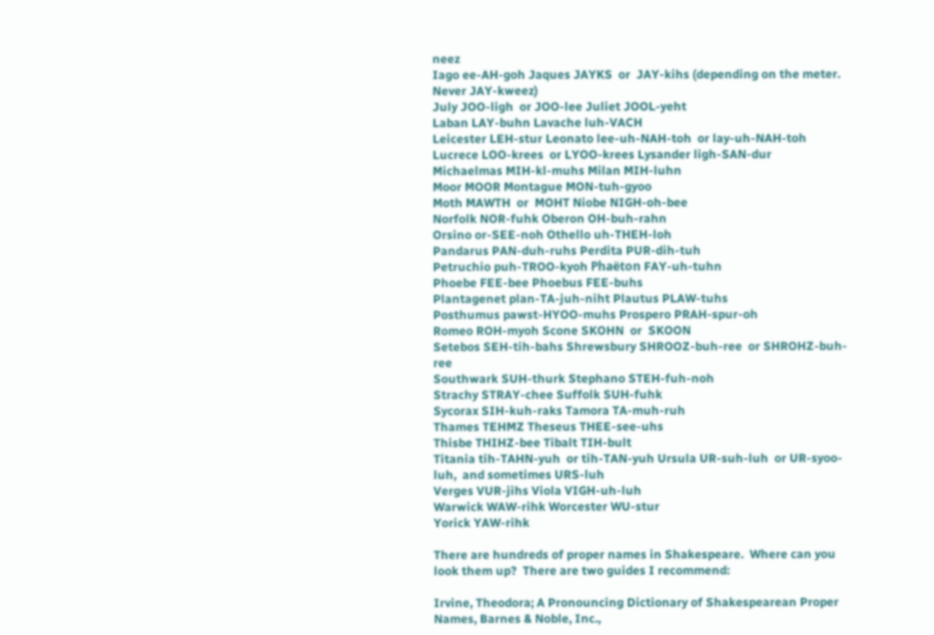neez
Iago ee-AH-goh Jaques JAYKS  or  JAY-kihs (depending on the meter.  Never JAY-kweez)
July JOO-ligh  or JOO-lee Juliet JOOL-yeht
Laban LAY-buhn Lavache luh-VACH
Leicester LEH-stur Leonato lee-uh-NAH-toh  or lay-uh-NAH-toh
Lucrece LOO-krees  or LYOO-krees Lysander ligh-SAN-dur
Michaelmas MIH-kl-muhs Milan MIH-luhn
Moor MOOR Montague MON-tuh-gyoo
Moth MAWTH  or  MOHT Niobe NIGH-oh-bee
Norfolk NOR-fuhk Oberon OH-buh-rahn
Orsino or-SEE-noh Othello uh-THEH-loh
Pandarus PAN-duh-ruhs Perdita PUR-dih-tuh
Petruchio puh-TROO-kyoh Phaëton FAY-uh-tuhn
Phoebe FEE-bee Phoebus FEE-buhs
Plantagenet plan-TA-juh-niht Plautus PLAW-tuhs
Posthumus pawst-HYOO-muhs Prospero PRAH-spur-oh
Romeo ROH-myoh Scone SKOHN  or  SKOON
Setebos SEH-tih-bahs Shrewsbury SHROOZ-buh-ree  or SHROHZ-buh-ree
Southwark SUH-thurk Stephano STEH-fuh-noh
Strachy STRAY-chee Suffolk SUH-fuhk
Sycorax SIH-kuh-raks Tamora TA-muh-ruh
Thames TEHMZ Theseus THEE-see-uhs
Thisbe THIHZ-bee Tibalt TIH-bult
Titania tih-TAHN-yuh  or tih-TAN-yuh Ursula UR-suh-luh  or UR-syoo-luh,  and sometimes URS-luh
Verges VUR-jihs Viola VIGH-uh-luh
Warwick WAW-rihk Worcester WU-stur
Yorick YAW-rihk

There are hundreds of proper names in Shakespeare.  Where can you look them up?  There are two guides I recommend:

Irvine, Theodora; A Pronouncing Dictionary of Shakespearean Proper Names, Barnes & Noble, Inc.,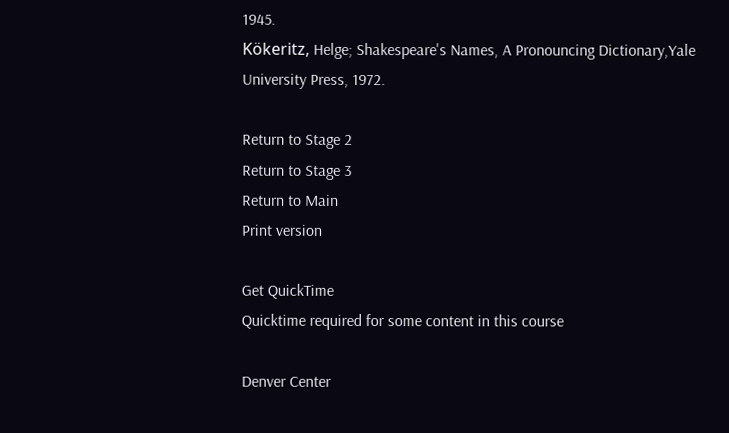1945.
Kökeritz, Helge; Shakespeare's Names, A Pronouncing Dictionary,Yale University Press, 1972.

Return to Stage 2
Return to Stage 3
Return to Main
Print version

Get QuickTime
Quicktime required for some content in this course

Denver Center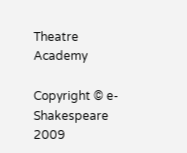Theatre Academy

Copyright © e-Shakespeare 2009